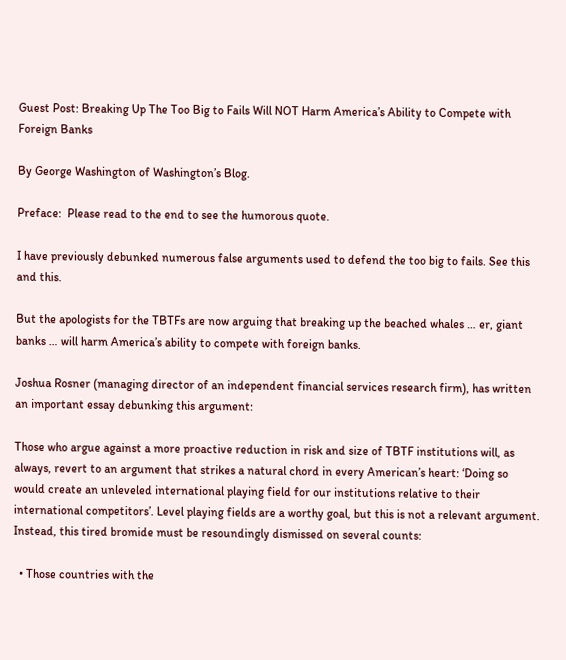Guest Post: Breaking Up The Too Big to Fails Will NOT Harm America’s Ability to Compete with Foreign Banks

By George Washington of Washington’s Blog.

Preface:  Please read to the end to see the humorous quote.

I have previously debunked numerous false arguments used to defend the too big to fails. See this and this.

But the apologists for the TBTFs are now arguing that breaking up the beached whales … er, giant banks … will harm America’s ability to compete with foreign banks.

Joshua Rosner (managing director of an independent financial services research firm), has written an important essay debunking this argument:

Those who argue against a more proactive reduction in risk and size of TBTF institutions will, as always, revert to an argument that strikes a natural chord in every American’s heart: ‘Doing so would create an unleveled international playing field for our institutions relative to their international competitors’. Level playing fields are a worthy goal, but this is not a relevant argument. Instead, this tired bromide must be resoundingly dismissed on several counts:

  • Those countries with the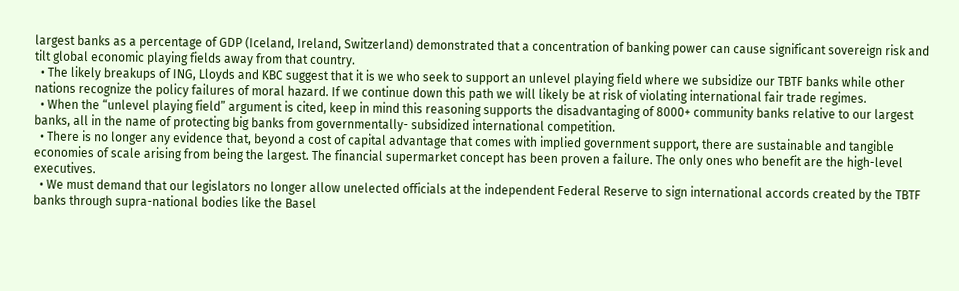largest banks as a percentage of GDP (Iceland, Ireland, Switzerland) demonstrated that a concentration of banking power can cause significant sovereign risk and tilt global economic playing fields away from that country.
  • The likely breakups of ING, Lloyds and KBC suggest that it is we who seek to support an unlevel playing field where we subsidize our TBTF banks while other nations recognize the policy failures of moral hazard. If we continue down this path we will likely be at risk of violating international fair trade regimes.
  • When the “unlevel playing field” argument is cited, keep in mind this reasoning supports the disadvantaging of 8000+ community banks relative to our largest banks, all in the name of protecting big banks from governmentally- subsidized international competition.
  • There is no longer any evidence that, beyond a cost of capital advantage that comes with implied government support, there are sustainable and tangible economies of scale arising from being the largest. The financial supermarket concept has been proven a failure. The only ones who benefit are the high-level executives.
  • We must demand that our legislators no longer allow unelected officials at the independent Federal Reserve to sign international accords created by the TBTF banks through supra-national bodies like the Basel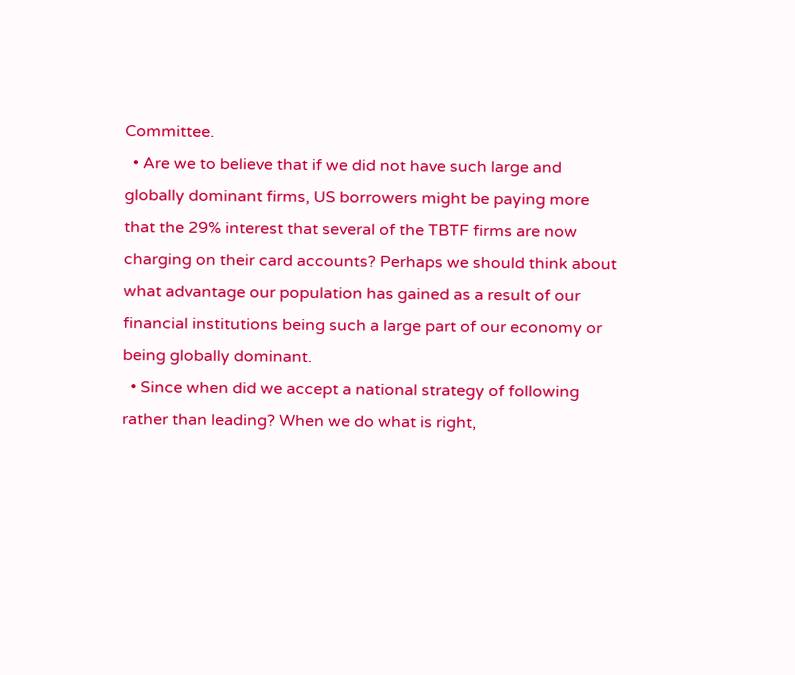Committee.
  • Are we to believe that if we did not have such large and globally dominant firms, US borrowers might be paying more that the 29% interest that several of the TBTF firms are now charging on their card accounts? Perhaps we should think about what advantage our population has gained as a result of our financial institutions being such a large part of our economy or being globally dominant.
  • Since when did we accept a national strategy of following rather than leading? When we do what is right,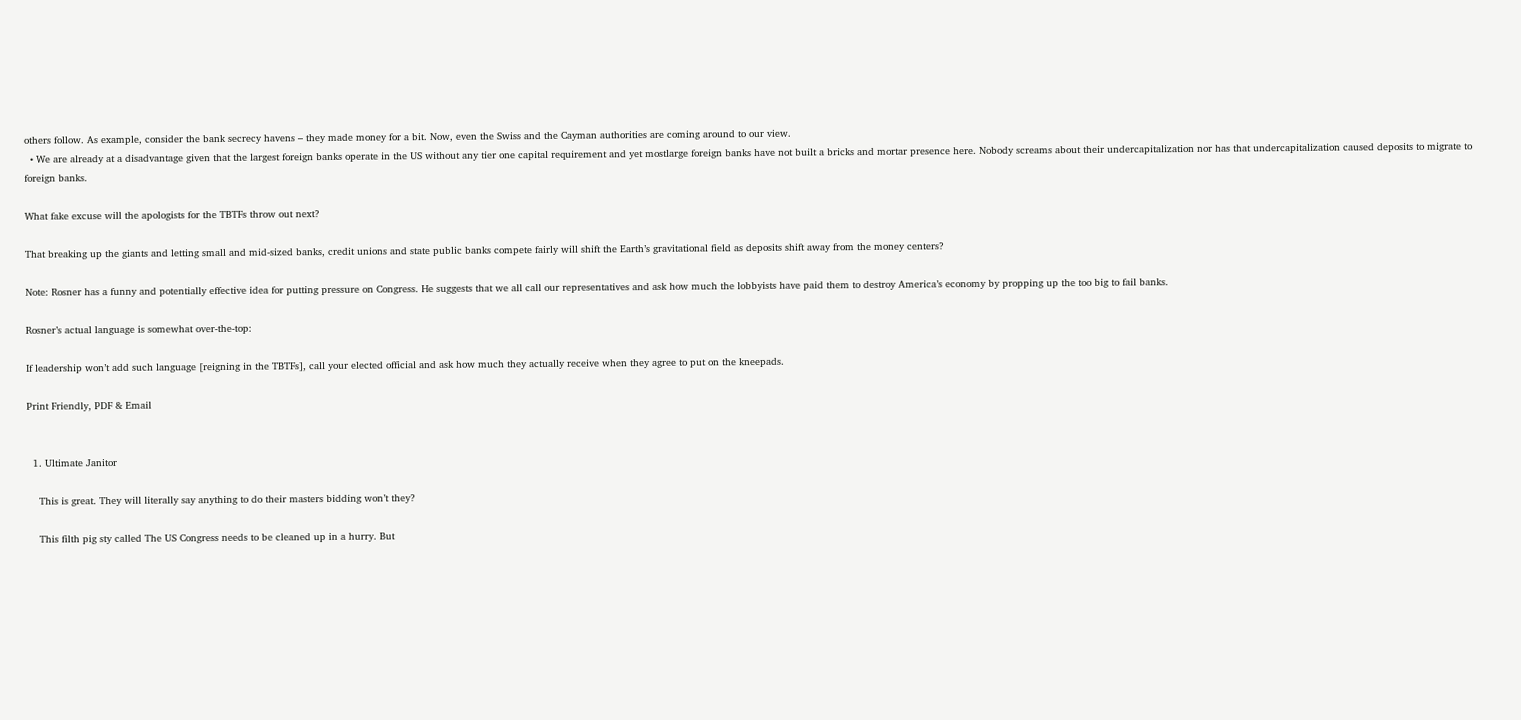others follow. As example, consider the bank secrecy havens – they made money for a bit. Now, even the Swiss and the Cayman authorities are coming around to our view.
  • We are already at a disadvantage given that the largest foreign banks operate in the US without any tier one capital requirement and yet mostlarge foreign banks have not built a bricks and mortar presence here. Nobody screams about their undercapitalization nor has that undercapitalization caused deposits to migrate to foreign banks.

What fake excuse will the apologists for the TBTFs throw out next?

That breaking up the giants and letting small and mid-sized banks, credit unions and state public banks compete fairly will shift the Earth’s gravitational field as deposits shift away from the money centers?

Note: Rosner has a funny and potentially effective idea for putting pressure on Congress. He suggests that we all call our representatives and ask how much the lobbyists have paid them to destroy America’s economy by propping up the too big to fail banks.

Rosner’s actual language is somewhat over-the-top:

If leadership won’t add such language [reigning in the TBTFs], call your elected official and ask how much they actually receive when they agree to put on the kneepads.

Print Friendly, PDF & Email


  1. Ultimate Janitor

    This is great. They will literally say anything to do their masters bidding won’t they?

    This filth pig sty called The US Congress needs to be cleaned up in a hurry. But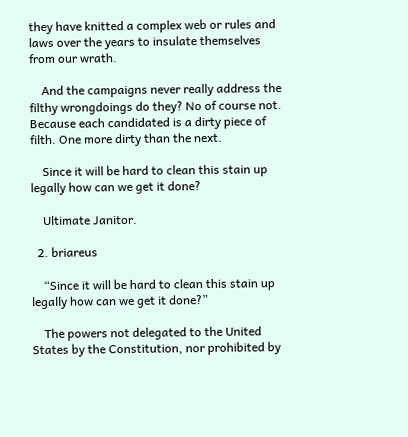they have knitted a complex web or rules and laws over the years to insulate themselves from our wrath.

    And the campaigns never really address the filthy wrongdoings do they? No of course not. Because each candidated is a dirty piece of filth. One more dirty than the next.

    Since it will be hard to clean this stain up legally how can we get it done?

    Ultimate Janitor.

  2. briareus

    “Since it will be hard to clean this stain up legally how can we get it done?”

    The powers not delegated to the United States by the Constitution, nor prohibited by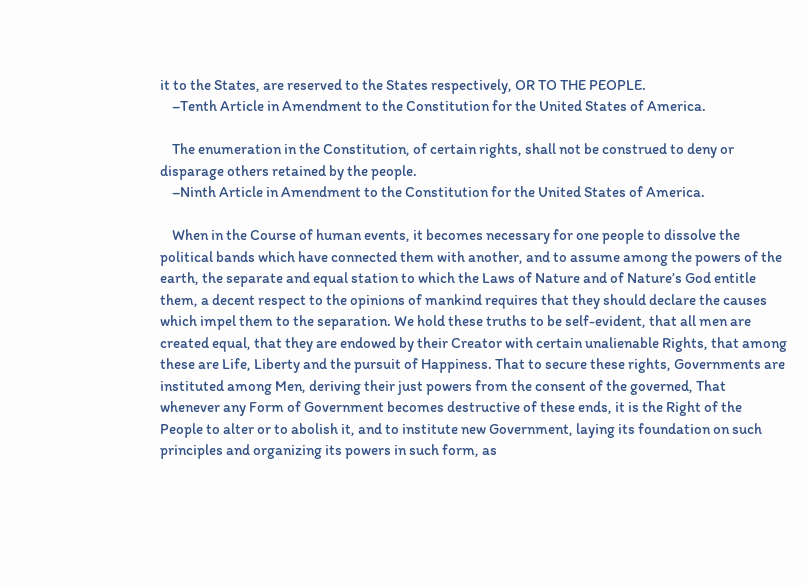it to the States, are reserved to the States respectively, OR TO THE PEOPLE.
    –Tenth Article in Amendment to the Constitution for the United States of America.

    The enumeration in the Constitution, of certain rights, shall not be construed to deny or disparage others retained by the people.
    –Ninth Article in Amendment to the Constitution for the United States of America.

    When in the Course of human events, it becomes necessary for one people to dissolve the political bands which have connected them with another, and to assume among the powers of the earth, the separate and equal station to which the Laws of Nature and of Nature’s God entitle them, a decent respect to the opinions of mankind requires that they should declare the causes which impel them to the separation. We hold these truths to be self-evident, that all men are created equal, that they are endowed by their Creator with certain unalienable Rights, that among these are Life, Liberty and the pursuit of Happiness. That to secure these rights, Governments are instituted among Men, deriving their just powers from the consent of the governed, That whenever any Form of Government becomes destructive of these ends, it is the Right of the People to alter or to abolish it, and to institute new Government, laying its foundation on such principles and organizing its powers in such form, as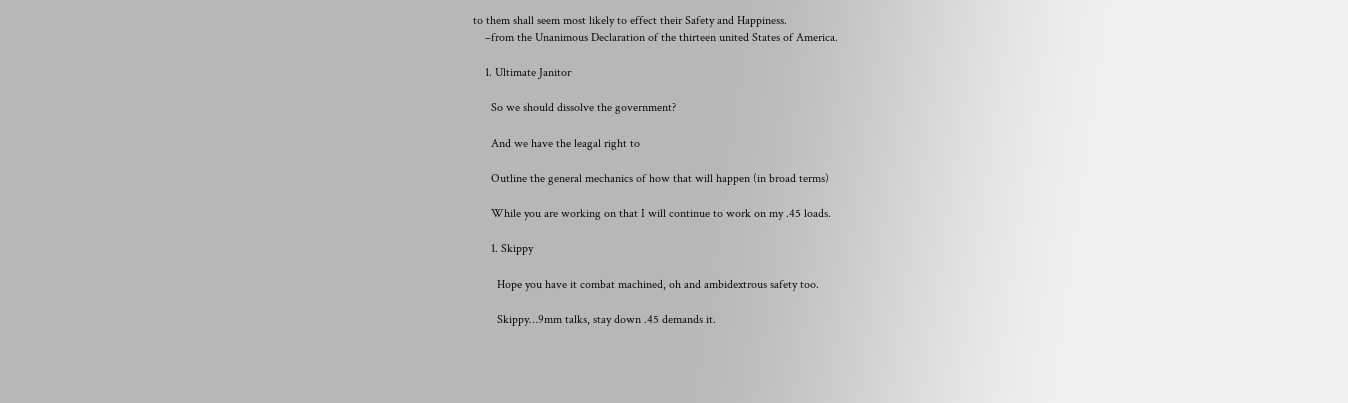to them shall seem most likely to effect their Safety and Happiness.
    –from the Unanimous Declaration of the thirteen united States of America.

    1. Ultimate Janitor

      So we should dissolve the government?

      And we have the leagal right to

      Outline the general mechanics of how that will happen (in broad terms)

      While you are working on that I will continue to work on my .45 loads.

      1. Skippy

        Hope you have it combat machined, oh and ambidextrous safety too.

        Skippy…9mm talks, stay down .45 demands it.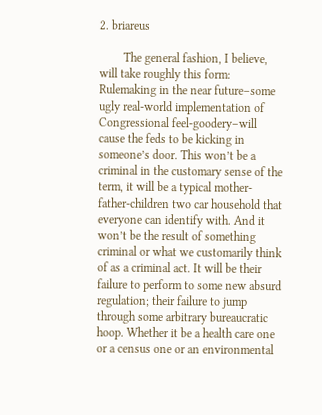2. briareus

        The general fashion, I believe, will take roughly this form: Rulemaking in the near future–some ugly real-world implementation of Congressional feel-goodery–will cause the feds to be kicking in someone’s door. This won’t be a criminal in the customary sense of the term, it will be a typical mother-father-children two car household that everyone can identify with. And it won’t be the result of something criminal or what we customarily think of as a criminal act. It will be their failure to perform to some new absurd regulation; their failure to jump through some arbitrary bureaucratic hoop. Whether it be a health care one or a census one or an environmental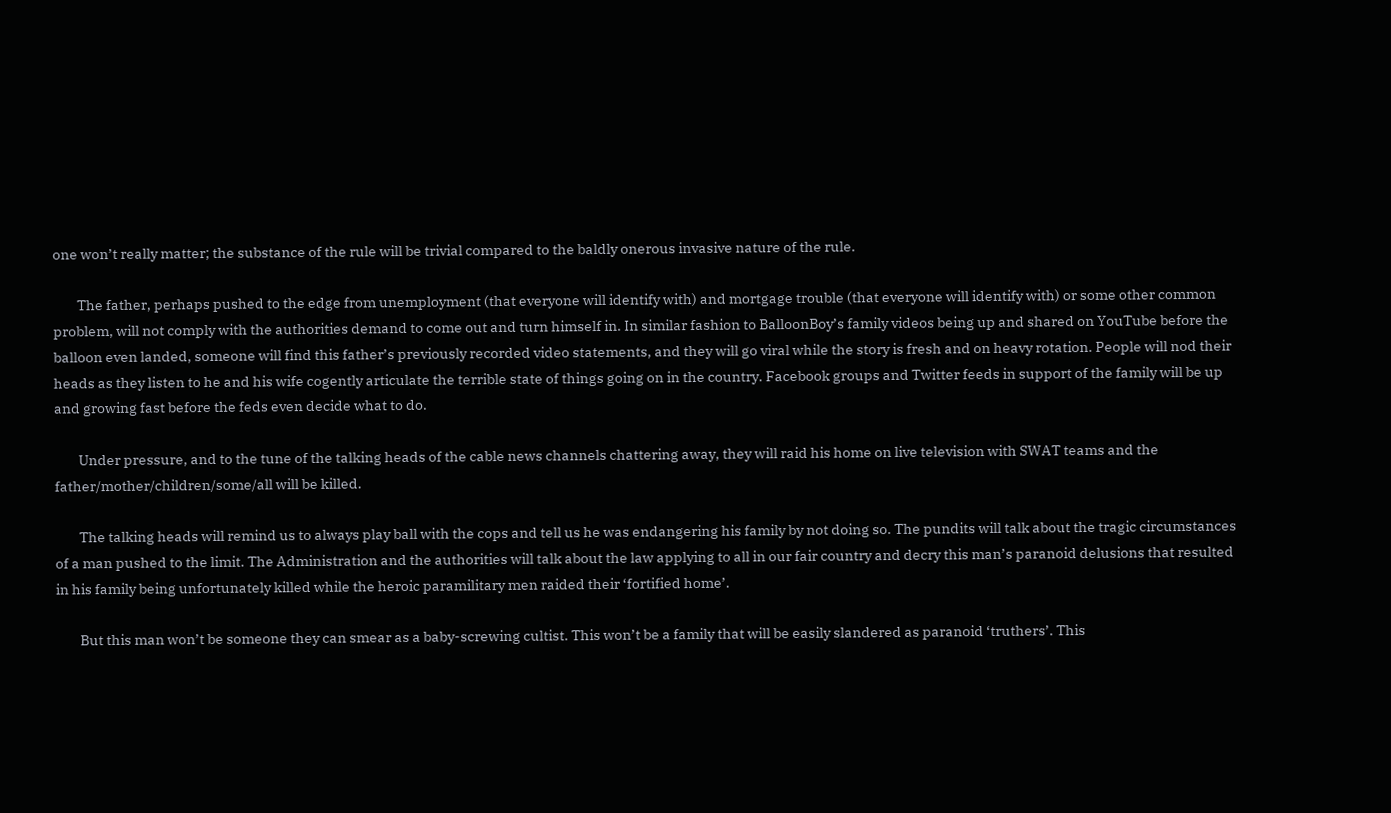one won’t really matter; the substance of the rule will be trivial compared to the baldly onerous invasive nature of the rule.

        The father, perhaps pushed to the edge from unemployment (that everyone will identify with) and mortgage trouble (that everyone will identify with) or some other common problem, will not comply with the authorities demand to come out and turn himself in. In similar fashion to BalloonBoy’s family videos being up and shared on YouTube before the balloon even landed, someone will find this father’s previously recorded video statements, and they will go viral while the story is fresh and on heavy rotation. People will nod their heads as they listen to he and his wife cogently articulate the terrible state of things going on in the country. Facebook groups and Twitter feeds in support of the family will be up and growing fast before the feds even decide what to do.

        Under pressure, and to the tune of the talking heads of the cable news channels chattering away, they will raid his home on live television with SWAT teams and the father/mother/children/some/all will be killed.

        The talking heads will remind us to always play ball with the cops and tell us he was endangering his family by not doing so. The pundits will talk about the tragic circumstances of a man pushed to the limit. The Administration and the authorities will talk about the law applying to all in our fair country and decry this man’s paranoid delusions that resulted in his family being unfortunately killed while the heroic paramilitary men raided their ‘fortified home’.

        But this man won’t be someone they can smear as a baby-screwing cultist. This won’t be a family that will be easily slandered as paranoid ‘truthers’. This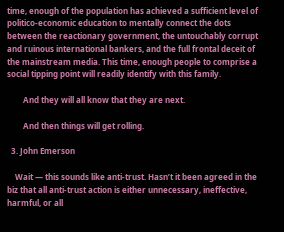time, enough of the population has achieved a sufficient level of politico-economic education to mentally connect the dots between the reactionary government, the untouchably corrupt and ruinous international bankers, and the full frontal deceit of the mainstream media. This time, enough people to comprise a social tipping point will readily identify with this family.

        And they will all know that they are next.

        And then things will get rolling.

  3. John Emerson

    Wait — this sounds like anti-trust. Hasn’t it been agreed in the biz that all anti-trust action is either unnecessary, ineffective, harmful, or all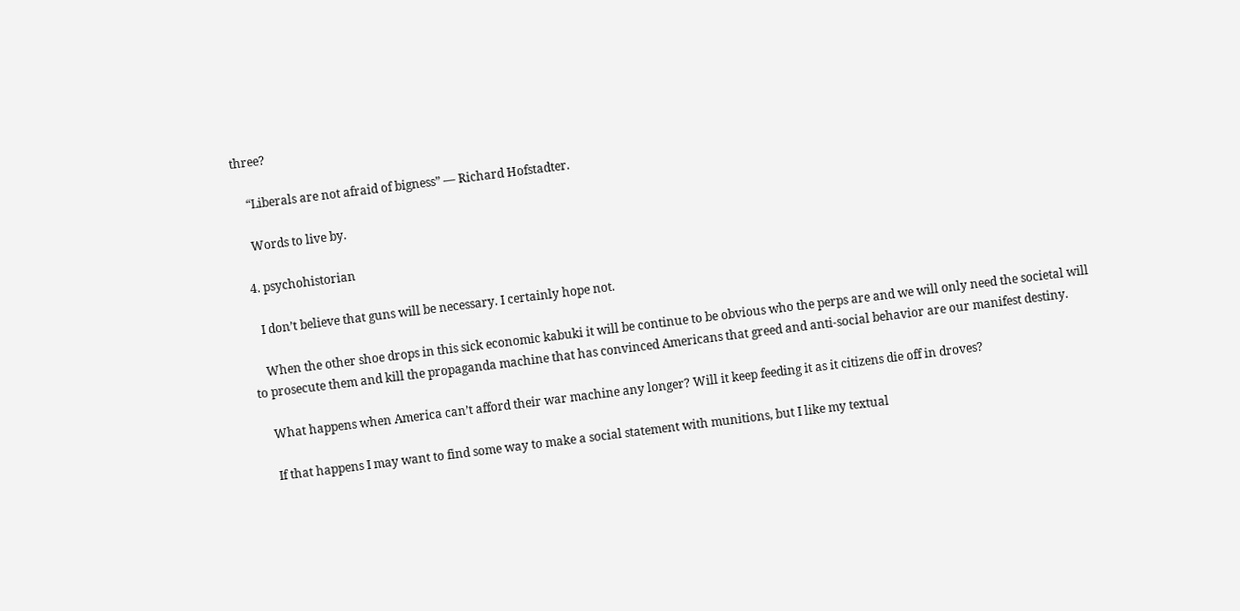three?

    “Liberals are not afraid of bigness” — Richard Hofstadter.

    Words to live by.

  4. psychohistorian

    I don’t believe that guns will be necessary. I certainly hope not.

    When the other shoe drops in this sick economic kabuki it will be continue to be obvious who the perps are and we will only need the societal will to prosecute them and kill the propaganda machine that has convinced Americans that greed and anti-social behavior are our manifest destiny.

    What happens when America can’t afford their war machine any longer? Will it keep feeding it as it citizens die off in droves?

    If that happens I may want to find some way to make a social statement with munitions, but I like my textual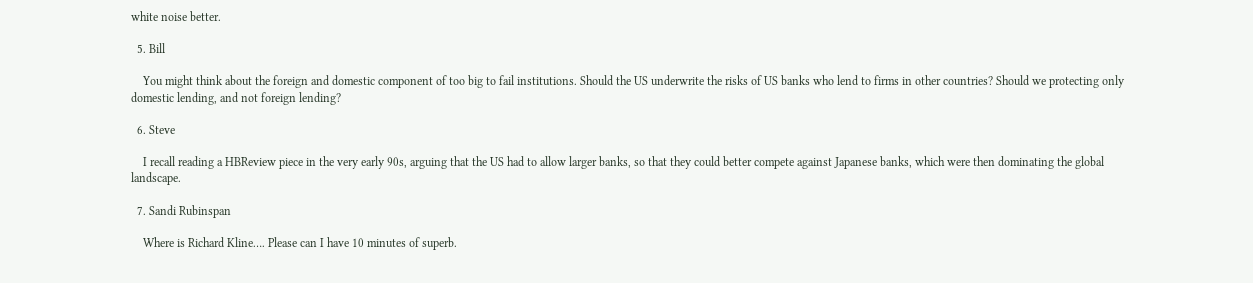white noise better.

  5. Bill

    You might think about the foreign and domestic component of too big to fail institutions. Should the US underwrite the risks of US banks who lend to firms in other countries? Should we protecting only domestic lending, and not foreign lending?

  6. Steve

    I recall reading a HBReview piece in the very early 90s, arguing that the US had to allow larger banks, so that they could better compete against Japanese banks, which were then dominating the global landscape.

  7. Sandi Rubinspan

    Where is Richard Kline…. Please can I have 10 minutes of superb.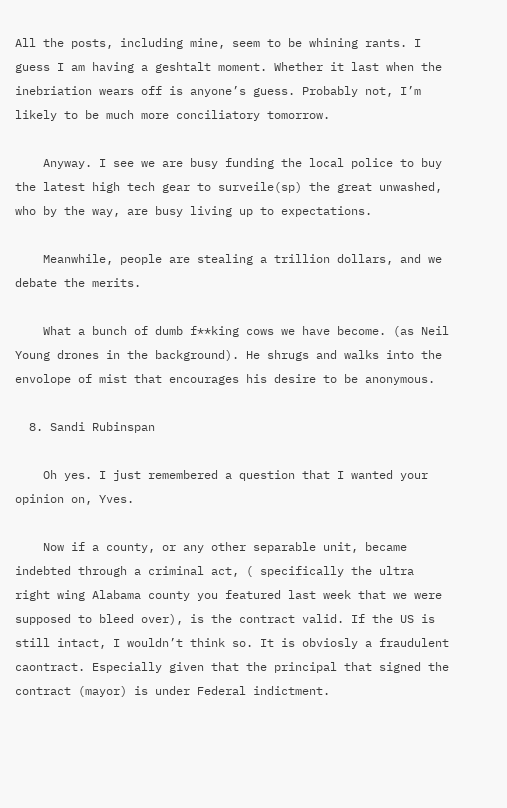All the posts, including mine, seem to be whining rants. I guess I am having a geshtalt moment. Whether it last when the inebriation wears off is anyone’s guess. Probably not, I’m likely to be much more conciliatory tomorrow.

    Anyway. I see we are busy funding the local police to buy the latest high tech gear to surveile(sp) the great unwashed, who by the way, are busy living up to expectations.

    Meanwhile, people are stealing a trillion dollars, and we debate the merits.

    What a bunch of dumb f**king cows we have become. (as Neil Young drones in the background). He shrugs and walks into the envolope of mist that encourages his desire to be anonymous.

  8. Sandi Rubinspan

    Oh yes. I just remembered a question that I wanted your opinion on, Yves.

    Now if a county, or any other separable unit, became indebted through a criminal act, ( specifically the ultra right wing Alabama county you featured last week that we were supposed to bleed over), is the contract valid. If the US is still intact, I wouldn’t think so. It is obviosly a fraudulent caontract. Especially given that the principal that signed the contract (mayor) is under Federal indictment.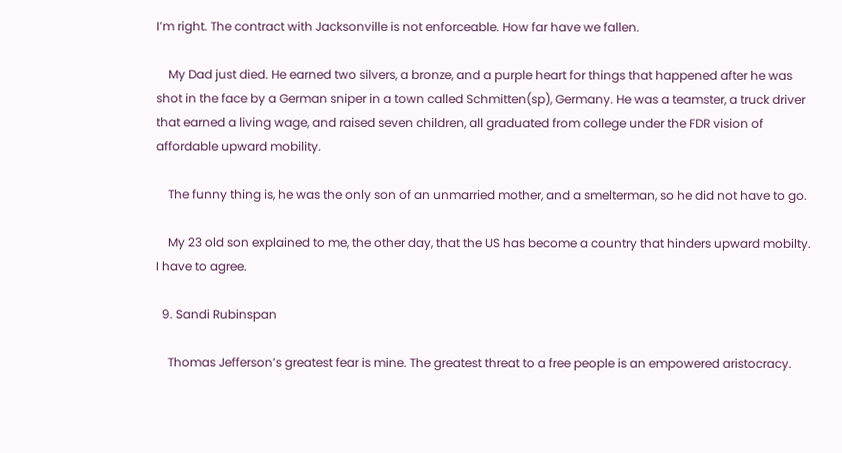I’m right. The contract with Jacksonville is not enforceable. How far have we fallen.

    My Dad just died. He earned two silvers, a bronze, and a purple heart for things that happened after he was shot in the face by a German sniper in a town called Schmitten(sp), Germany. He was a teamster, a truck driver that earned a living wage, and raised seven children, all graduated from college under the FDR vision of affordable upward mobility.

    The funny thing is, he was the only son of an unmarried mother, and a smelterman, so he did not have to go.

    My 23 old son explained to me, the other day, that the US has become a country that hinders upward mobilty. I have to agree.

  9. Sandi Rubinspan

    Thomas Jefferson’s greatest fear is mine. The greatest threat to a free people is an empowered aristocracy.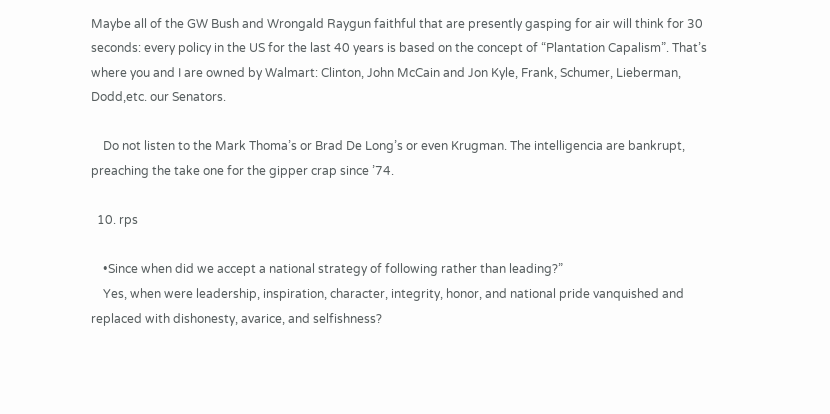Maybe all of the GW Bush and Wrongald Raygun faithful that are presently gasping for air will think for 30 seconds: every policy in the US for the last 40 years is based on the concept of “Plantation Capalism”. That’s where you and I are owned by Walmart: Clinton, John McCain and Jon Kyle, Frank, Schumer, Lieberman, Dodd,etc. our Senators.

    Do not listen to the Mark Thoma’s or Brad De Long’s or even Krugman. The intelligencia are bankrupt, preaching the take one for the gipper crap since ’74.

  10. rps

    •Since when did we accept a national strategy of following rather than leading?”
    Yes, when were leadership, inspiration, character, integrity, honor, and national pride vanquished and replaced with dishonesty, avarice, and selfishness?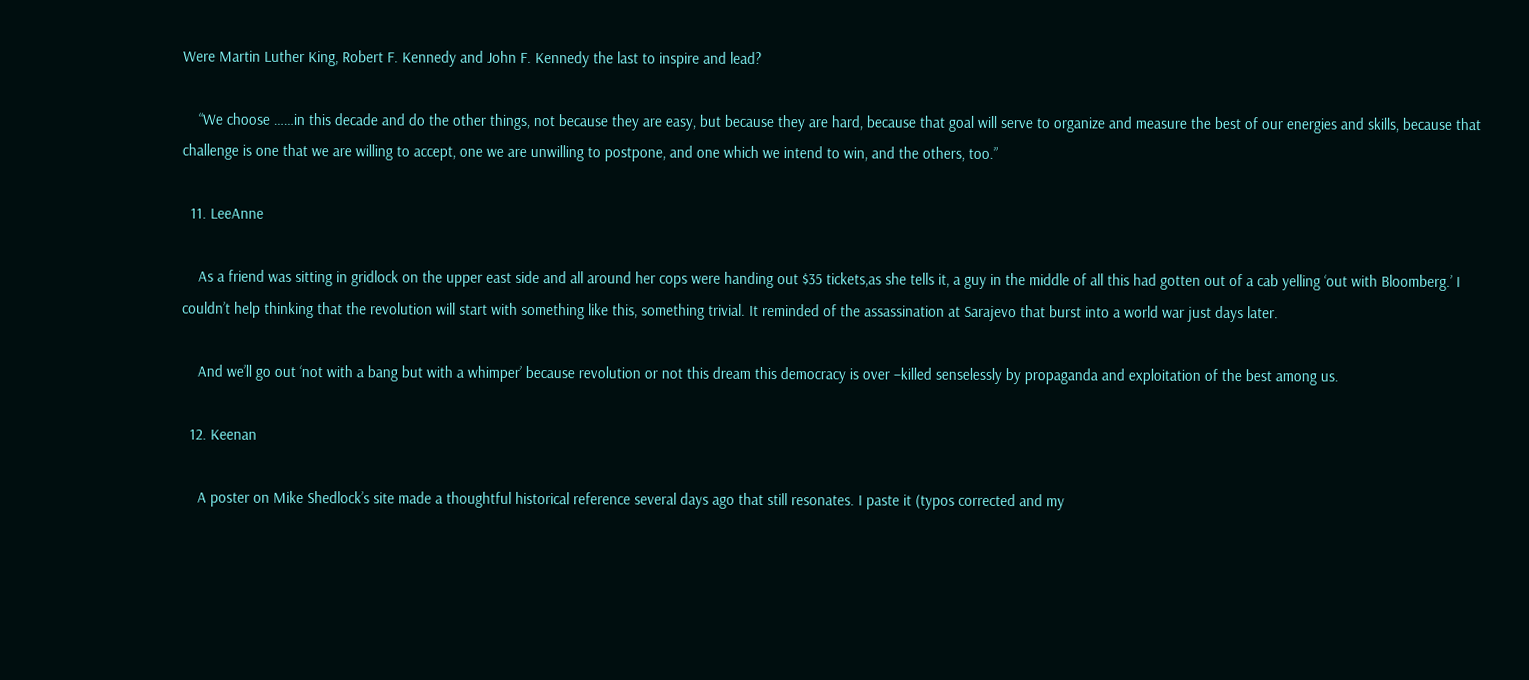Were Martin Luther King, Robert F. Kennedy and John F. Kennedy the last to inspire and lead?

    “We choose ……in this decade and do the other things, not because they are easy, but because they are hard, because that goal will serve to organize and measure the best of our energies and skills, because that challenge is one that we are willing to accept, one we are unwilling to postpone, and one which we intend to win, and the others, too.”

  11. LeeAnne

    As a friend was sitting in gridlock on the upper east side and all around her cops were handing out $35 tickets,as she tells it, a guy in the middle of all this had gotten out of a cab yelling ‘out with Bloomberg.’ I couldn’t help thinking that the revolution will start with something like this, something trivial. It reminded of the assassination at Sarajevo that burst into a world war just days later.

    And we’ll go out ‘not with a bang but with a whimper’ because revolution or not this dream this democracy is over –killed senselessly by propaganda and exploitation of the best among us.

  12. Keenan

    A poster on Mike Shedlock’s site made a thoughtful historical reference several days ago that still resonates. I paste it (typos corrected and my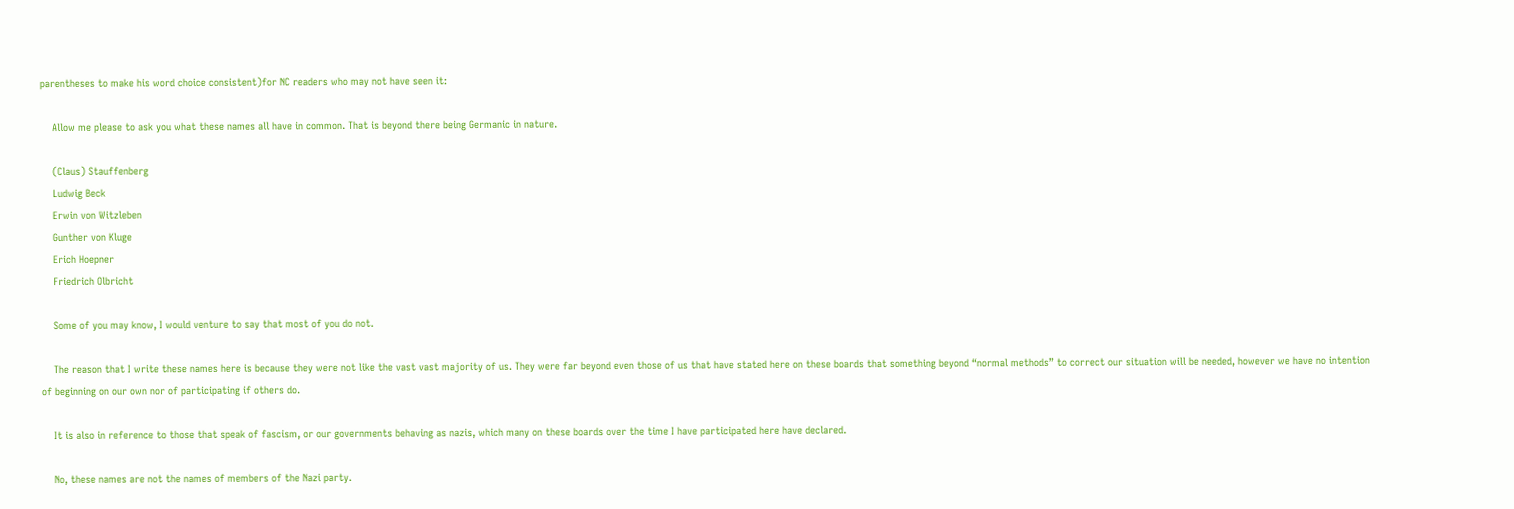parentheses to make his word choice consistent)for NC readers who may not have seen it:

    Allow me please to ask you what these names all have in common. That is beyond there being Germanic in nature.

    (Claus) Stauffenberg
    Ludwig Beck
    Erwin von Witzleben
    Gunther von Kluge
    Erich Hoepner
    Friedrich Olbricht

    Some of you may know, I would venture to say that most of you do not.

    The reason that I write these names here is because they were not like the vast vast majority of us. They were far beyond even those of us that have stated here on these boards that something beyond “normal methods” to correct our situation will be needed, however we have no intention of beginning on our own nor of participating if others do.

    It is also in reference to those that speak of fascism, or our governments behaving as nazis, which many on these boards over the time I have participated here have declared.

    No, these names are not the names of members of the Nazi party.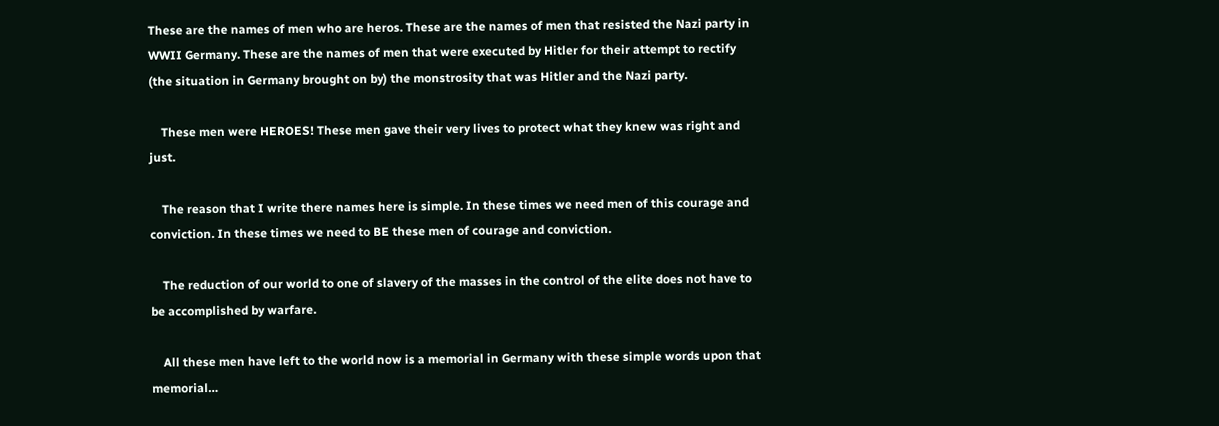These are the names of men who are heros. These are the names of men that resisted the Nazi party in WWII Germany. These are the names of men that were executed by Hitler for their attempt to rectify (the situation in Germany brought on by) the monstrosity that was Hitler and the Nazi party.

    These men were HEROES! These men gave their very lives to protect what they knew was right and just.

    The reason that I write there names here is simple. In these times we need men of this courage and conviction. In these times we need to BE these men of courage and conviction.

    The reduction of our world to one of slavery of the masses in the control of the elite does not have to be accomplished by warfare.

    All these men have left to the world now is a memorial in Germany with these simple words upon that memorial…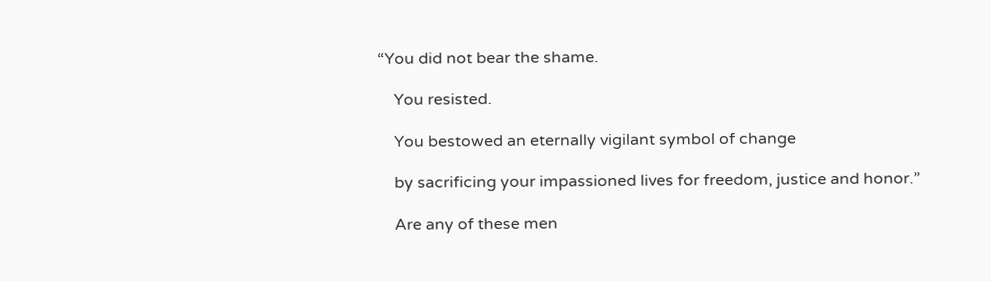“You did not bear the shame.

    You resisted.

    You bestowed an eternally vigilant symbol of change

    by sacrificing your impassioned lives for freedom, justice and honor.”

    Are any of these men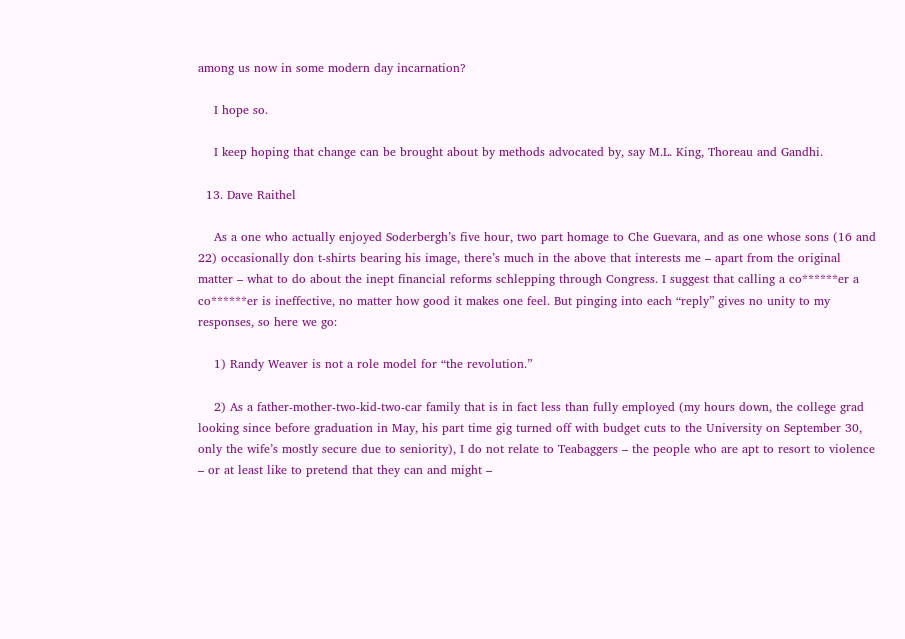among us now in some modern day incarnation?

    I hope so.

    I keep hoping that change can be brought about by methods advocated by, say M.L. King, Thoreau and Gandhi.

  13. Dave Raithel

    As a one who actually enjoyed Soderbergh’s five hour, two part homage to Che Guevara, and as one whose sons (16 and 22) occasionally don t-shirts bearing his image, there’s much in the above that interests me – apart from the original matter – what to do about the inept financial reforms schlepping through Congress. I suggest that calling a co******er a co******er is ineffective, no matter how good it makes one feel. But pinging into each “reply” gives no unity to my responses, so here we go:

    1) Randy Weaver is not a role model for “the revolution.”

    2) As a father-mother-two-kid-two-car family that is in fact less than fully employed (my hours down, the college grad looking since before graduation in May, his part time gig turned off with budget cuts to the University on September 30, only the wife’s mostly secure due to seniority), I do not relate to Teabaggers – the people who are apt to resort to violence – or at least like to pretend that they can and might –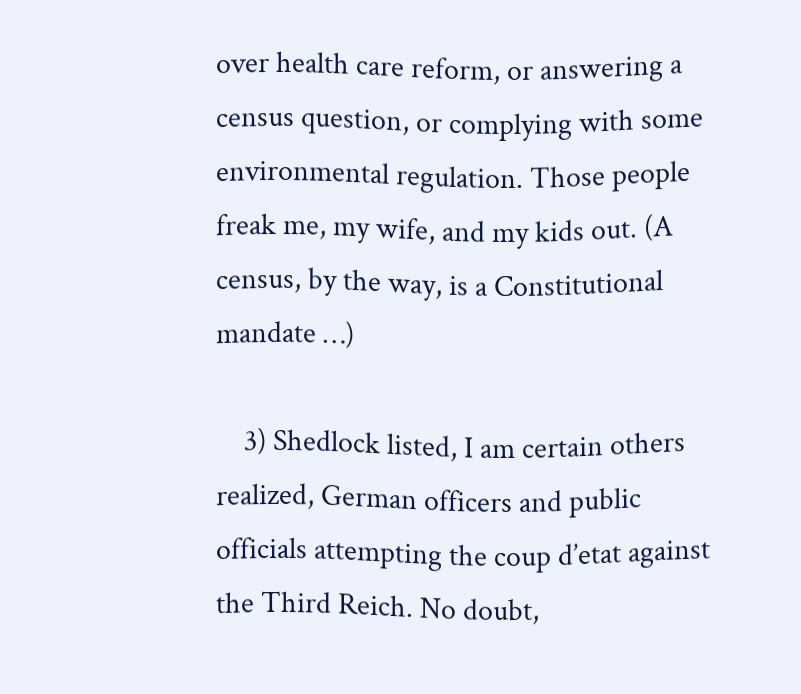over health care reform, or answering a census question, or complying with some environmental regulation. Those people freak me, my wife, and my kids out. (A census, by the way, is a Constitutional mandate …)

    3) Shedlock listed, I am certain others realized, German officers and public officials attempting the coup d’etat against the Third Reich. No doubt,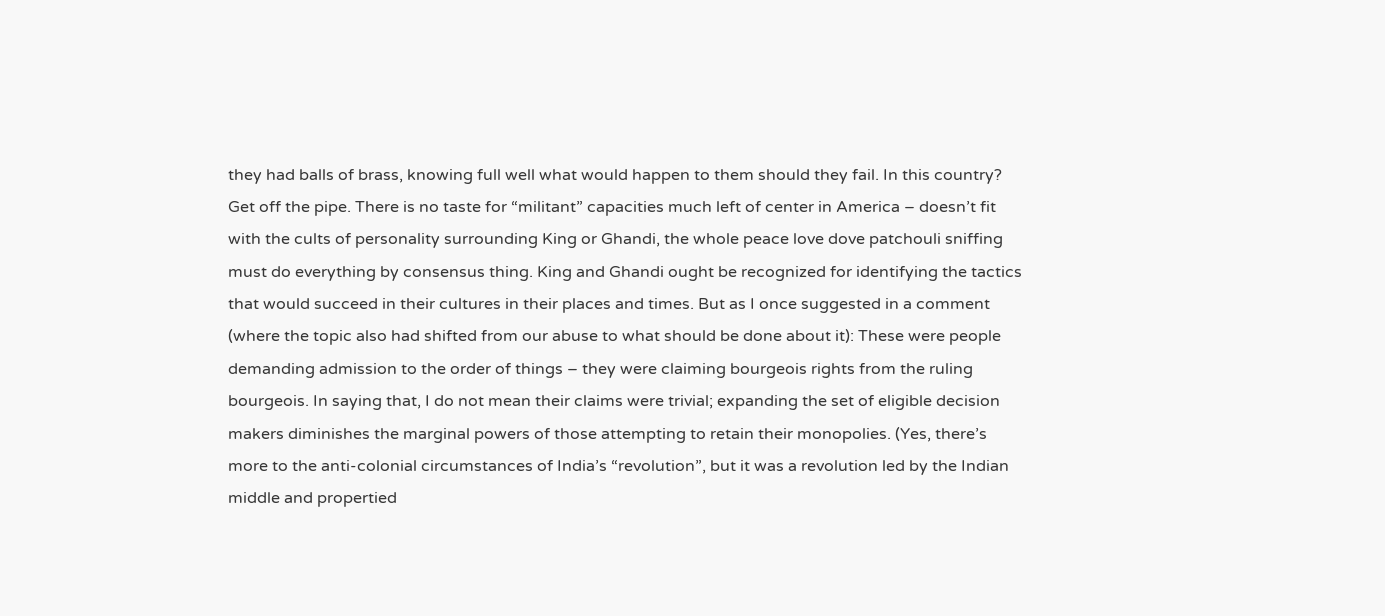they had balls of brass, knowing full well what would happen to them should they fail. In this country? Get off the pipe. There is no taste for “militant” capacities much left of center in America – doesn’t fit with the cults of personality surrounding King or Ghandi, the whole peace love dove patchouli sniffing must do everything by consensus thing. King and Ghandi ought be recognized for identifying the tactics that would succeed in their cultures in their places and times. But as I once suggested in a comment (where the topic also had shifted from our abuse to what should be done about it): These were people demanding admission to the order of things – they were claiming bourgeois rights from the ruling bourgeois. In saying that, I do not mean their claims were trivial; expanding the set of eligible decision makers diminishes the marginal powers of those attempting to retain their monopolies. (Yes, there’s more to the anti-colonial circumstances of India’s “revolution”, but it was a revolution led by the Indian middle and propertied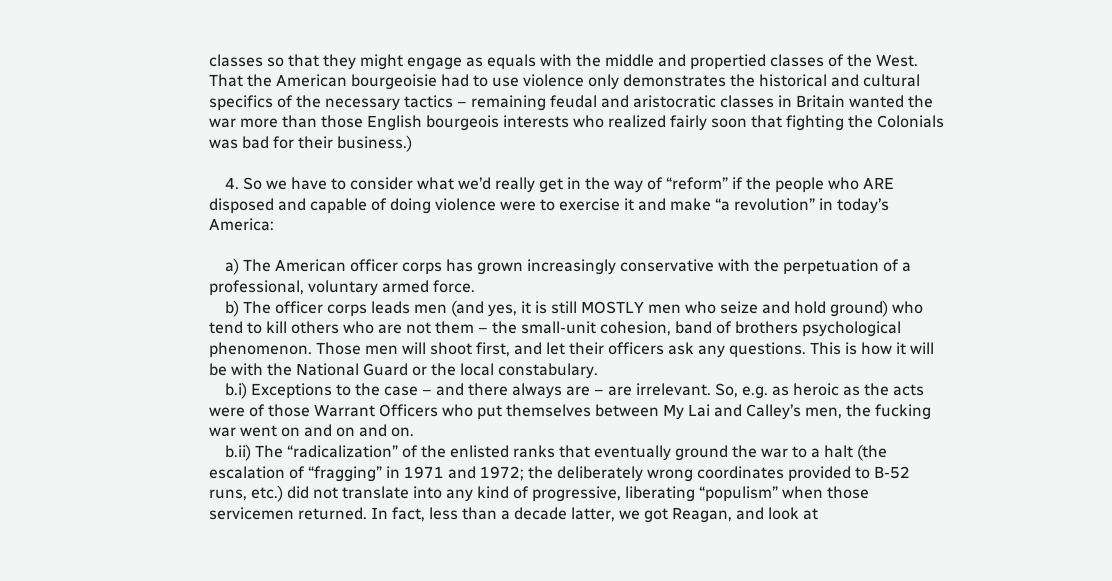classes so that they might engage as equals with the middle and propertied classes of the West. That the American bourgeoisie had to use violence only demonstrates the historical and cultural specifics of the necessary tactics – remaining feudal and aristocratic classes in Britain wanted the war more than those English bourgeois interests who realized fairly soon that fighting the Colonials was bad for their business.)

    4. So we have to consider what we’d really get in the way of “reform” if the people who ARE disposed and capable of doing violence were to exercise it and make “a revolution” in today’s America:

    a) The American officer corps has grown increasingly conservative with the perpetuation of a professional, voluntary armed force.
    b) The officer corps leads men (and yes, it is still MOSTLY men who seize and hold ground) who tend to kill others who are not them – the small-unit cohesion, band of brothers psychological phenomenon. Those men will shoot first, and let their officers ask any questions. This is how it will be with the National Guard or the local constabulary.
    b.i) Exceptions to the case – and there always are – are irrelevant. So, e.g. as heroic as the acts were of those Warrant Officers who put themselves between My Lai and Calley’s men, the fucking war went on and on and on.
    b.ii) The “radicalization” of the enlisted ranks that eventually ground the war to a halt (the escalation of “fragging” in 1971 and 1972; the deliberately wrong coordinates provided to B-52 runs, etc.) did not translate into any kind of progressive, liberating “populism” when those servicemen returned. In fact, less than a decade latter, we got Reagan, and look at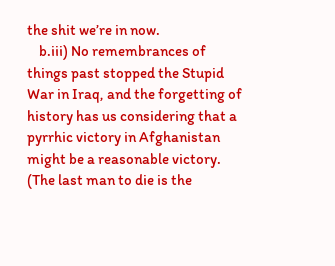the shit we’re in now.
    b.iii) No remembrances of things past stopped the Stupid War in Iraq, and the forgetting of history has us considering that a pyrrhic victory in Afghanistan might be a reasonable victory. (The last man to die is the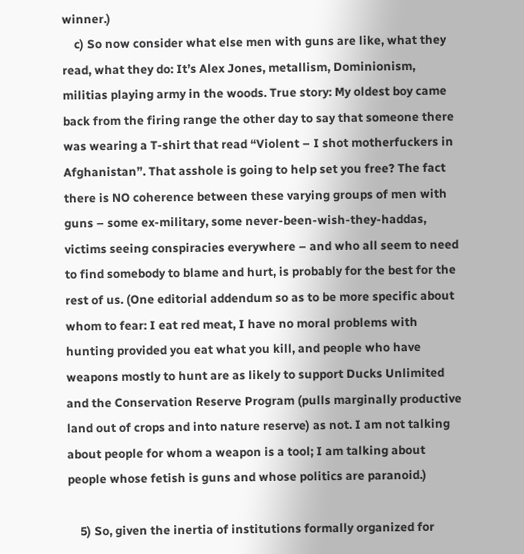winner.)
    c) So now consider what else men with guns are like, what they read, what they do: It’s Alex Jones, metallism, Dominionism, militias playing army in the woods. True story: My oldest boy came back from the firing range the other day to say that someone there was wearing a T-shirt that read “Violent – I shot motherfuckers in Afghanistan”. That asshole is going to help set you free? The fact there is NO coherence between these varying groups of men with guns – some ex-military, some never-been-wish-they-haddas, victims seeing conspiracies everywhere – and who all seem to need to find somebody to blame and hurt, is probably for the best for the rest of us. (One editorial addendum so as to be more specific about whom to fear: I eat red meat, I have no moral problems with hunting provided you eat what you kill, and people who have weapons mostly to hunt are as likely to support Ducks Unlimited and the Conservation Reserve Program (pulls marginally productive land out of crops and into nature reserve) as not. I am not talking about people for whom a weapon is a tool; I am talking about people whose fetish is guns and whose politics are paranoid.)

    5) So, given the inertia of institutions formally organized for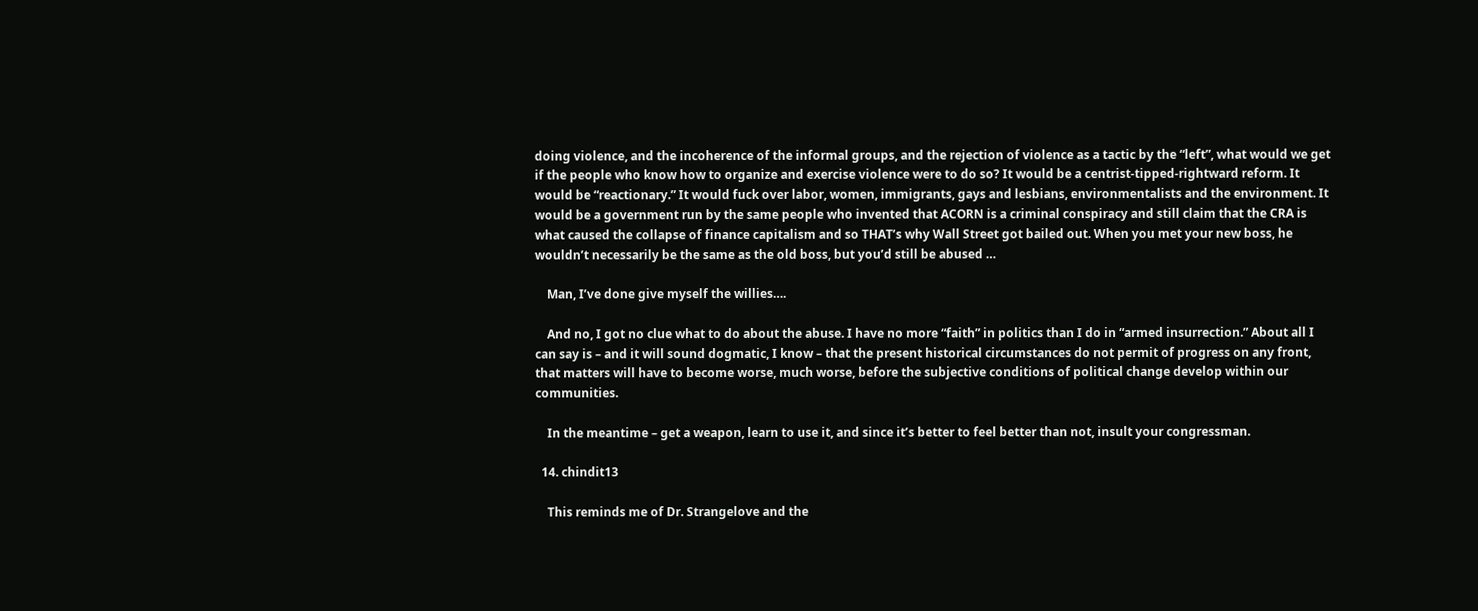doing violence, and the incoherence of the informal groups, and the rejection of violence as a tactic by the “left”, what would we get if the people who know how to organize and exercise violence were to do so? It would be a centrist-tipped-rightward reform. It would be “reactionary.” It would fuck over labor, women, immigrants, gays and lesbians, environmentalists and the environment. It would be a government run by the same people who invented that ACORN is a criminal conspiracy and still claim that the CRA is what caused the collapse of finance capitalism and so THAT’s why Wall Street got bailed out. When you met your new boss, he wouldn’t necessarily be the same as the old boss, but you’d still be abused …

    Man, I’ve done give myself the willies….

    And no, I got no clue what to do about the abuse. I have no more “faith” in politics than I do in “armed insurrection.” About all I can say is – and it will sound dogmatic, I know – that the present historical circumstances do not permit of progress on any front, that matters will have to become worse, much worse, before the subjective conditions of political change develop within our communities.

    In the meantime – get a weapon, learn to use it, and since it’s better to feel better than not, insult your congressman.

  14. chindit13

    This reminds me of Dr. Strangelove and the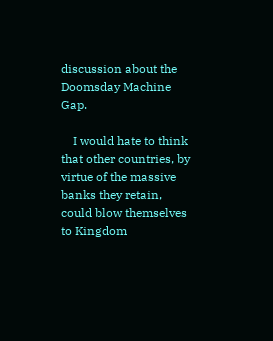discussion about the Doomsday Machine Gap.

    I would hate to think that other countries, by virtue of the massive banks they retain, could blow themselves to Kingdom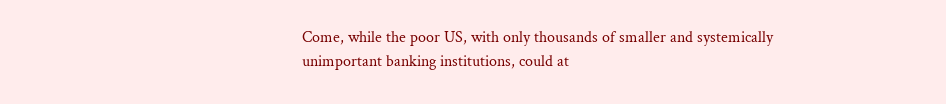Come, while the poor US, with only thousands of smaller and systemically unimportant banking institutions, could at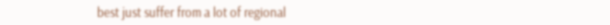best just suffer from a lot of regional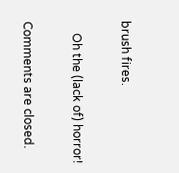brush fires.

    Oh the (lack of) horror!

Comments are closed.